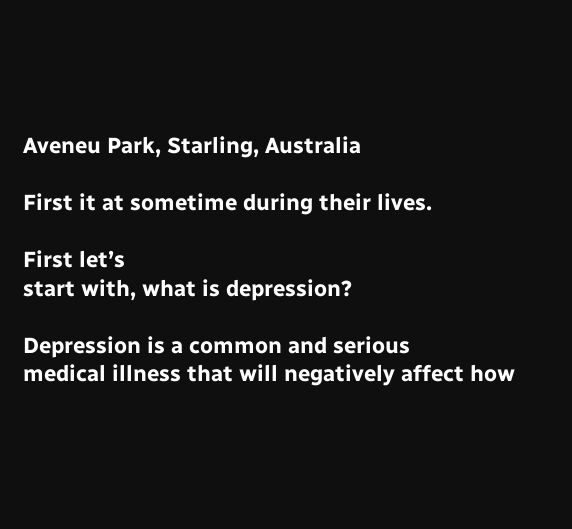Aveneu Park, Starling, Australia

First it at sometime during their lives.

First let’s
start with, what is depression?

Depression is a common and serious
medical illness that will negatively affect how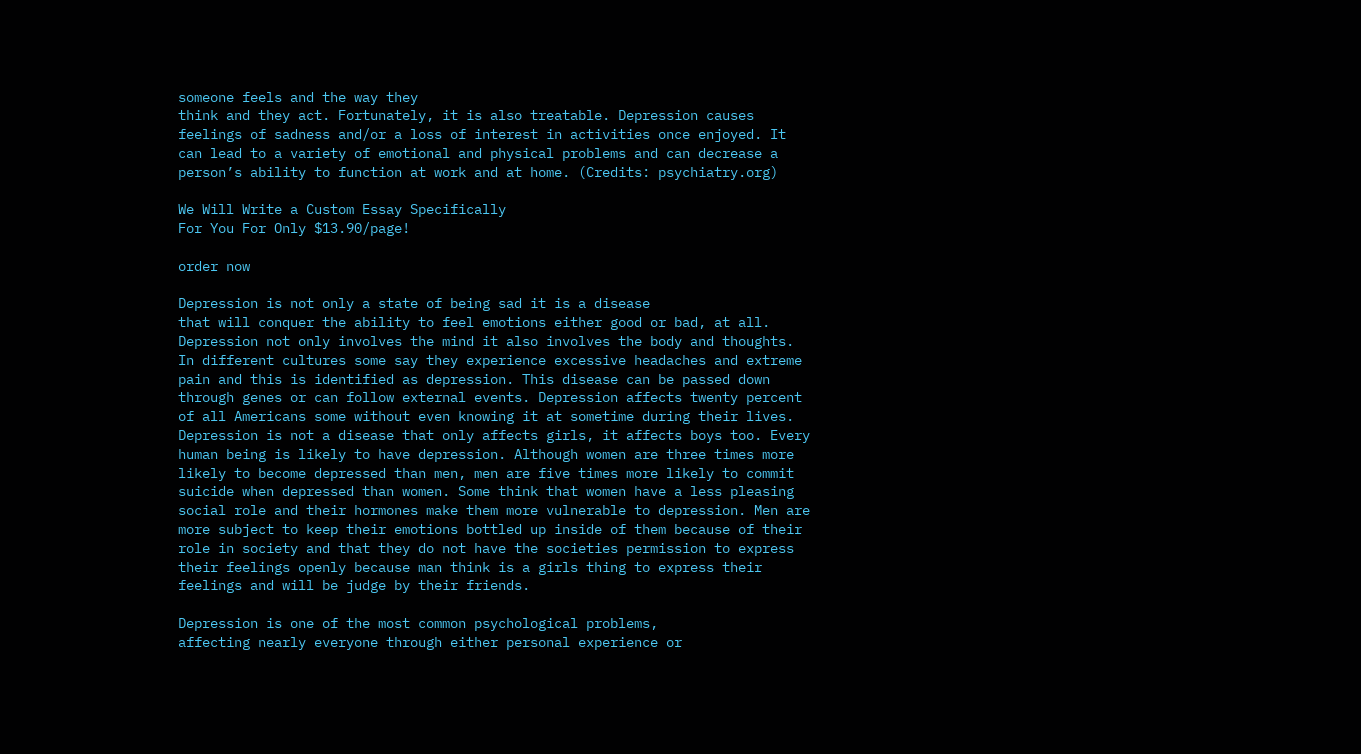someone feels and the way they
think and they act. Fortunately, it is also treatable. Depression causes
feelings of sadness and/or a loss of interest in activities once enjoyed. It
can lead to a variety of emotional and physical problems and can decrease a
person’s ability to function at work and at home. (Credits: psychiatry.org)

We Will Write a Custom Essay Specifically
For You For Only $13.90/page!

order now

Depression is not only a state of being sad it is a disease
that will conquer the ability to feel emotions either good or bad, at all.
Depression not only involves the mind it also involves the body and thoughts.
In different cultures some say they experience excessive headaches and extreme
pain and this is identified as depression. This disease can be passed down
through genes or can follow external events. Depression affects twenty percent
of all Americans some without even knowing it at sometime during their lives.
Depression is not a disease that only affects girls, it affects boys too. Every
human being is likely to have depression. Although women are three times more
likely to become depressed than men, men are five times more likely to commit
suicide when depressed than women. Some think that women have a less pleasing
social role and their hormones make them more vulnerable to depression. Men are
more subject to keep their emotions bottled up inside of them because of their
role in society and that they do not have the societies permission to express
their feelings openly because man think is a girls thing to express their
feelings and will be judge by their friends.

Depression is one of the most common psychological problems,
affecting nearly everyone through either personal experience or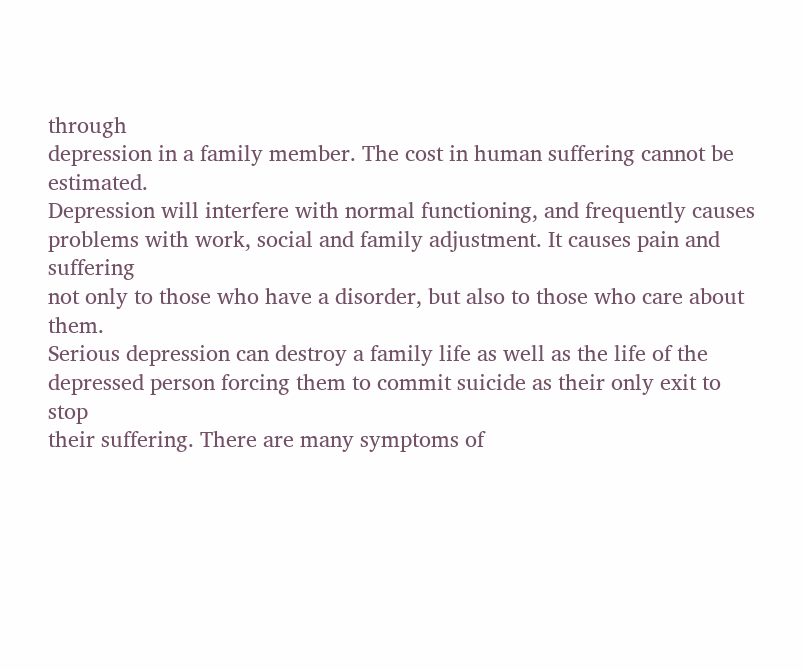through
depression in a family member. The cost in human suffering cannot be estimated.
Depression will interfere with normal functioning, and frequently causes
problems with work, social and family adjustment. It causes pain and suffering
not only to those who have a disorder, but also to those who care about them.
Serious depression can destroy a family life as well as the life of the
depressed person forcing them to commit suicide as their only exit to stop
their suffering. There are many symptoms of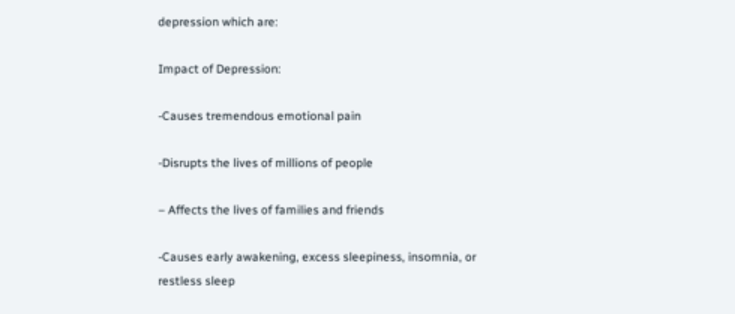depression which are:

Impact of Depression:

-Causes tremendous emotional pain

-Disrupts the lives of millions of people

– Affects the lives of families and friends

-Causes early awakening, excess sleepiness, insomnia, or
restless sleep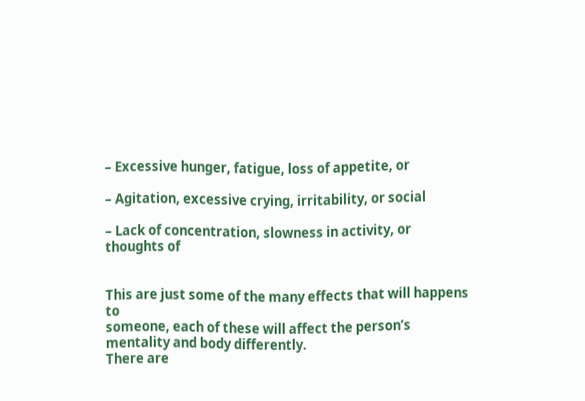– Excessive hunger, fatigue, loss of appetite, or

– Agitation, excessive crying, irritability, or social

– Lack of concentration, slowness in activity, or thoughts of


This are just some of the many effects that will happens to
someone, each of these will affect the person’s mentality and body differently.
There are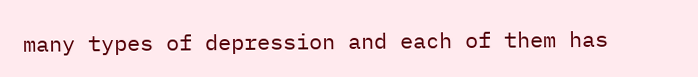many types of depression and each of them has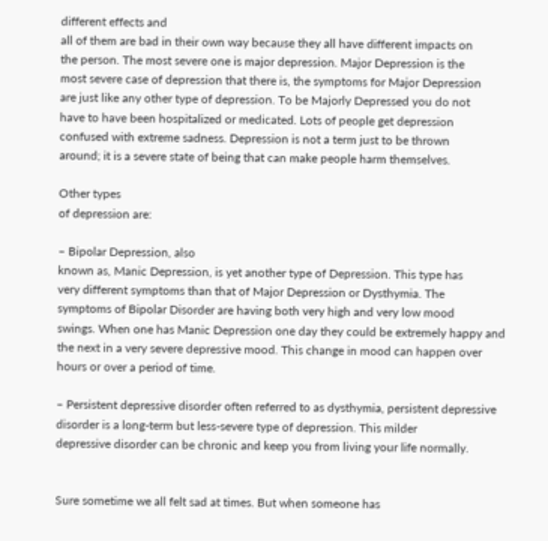different effects and
all of them are bad in their own way because they all have different impacts on
the person. The most severe one is major depression. Major Depression is the
most severe case of depression that there is, the symptoms for Major Depression
are just like any other type of depression. To be Majorly Depressed you do not
have to have been hospitalized or medicated. Lots of people get depression
confused with extreme sadness. Depression is not a term just to be thrown
around; it is a severe state of being that can make people harm themselves.

Other types
of depression are:

– Bipolar Depression, also
known as, Manic Depression, is yet another type of Depression. This type has
very different symptoms than that of Major Depression or Dysthymia. The
symptoms of Bipolar Disorder are having both very high and very low mood
swings. When one has Manic Depression one day they could be extremely happy and
the next in a very severe depressive mood. This change in mood can happen over
hours or over a period of time.

– Persistent depressive disorder often referred to as dysthymia, persistent depressive
disorder is a long-term but less-severe type of depression. This milder
depressive disorder can be chronic and keep you from living your life normally.


Sure sometime we all felt sad at times. But when someone has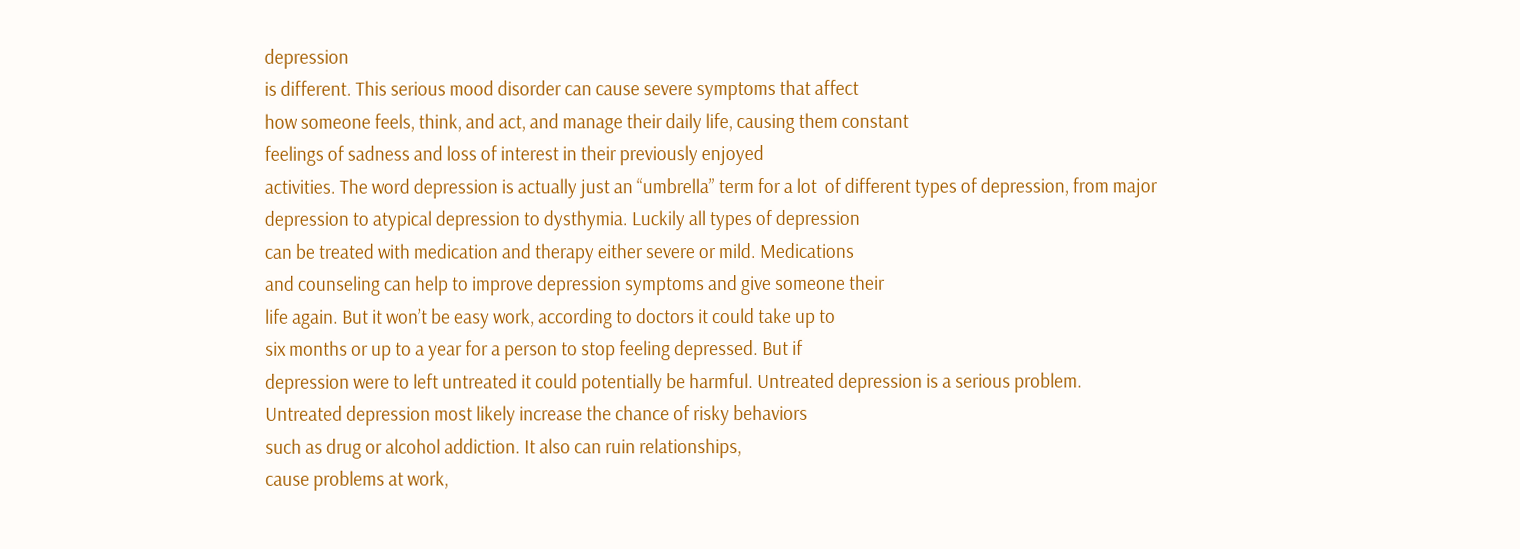depression
is different. This serious mood disorder can cause severe symptoms that affect
how someone feels, think, and act, and manage their daily life, causing them constant
feelings of sadness and loss of interest in their previously enjoyed
activities. The word depression is actually just an “umbrella” term for a lot  of different types of depression, from major
depression to atypical depression to dysthymia. Luckily all types of depression
can be treated with medication and therapy either severe or mild. Medications
and counseling can help to improve depression symptoms and give someone their
life again. But it won’t be easy work, according to doctors it could take up to
six months or up to a year for a person to stop feeling depressed. But if
depression were to left untreated it could potentially be harmful. Untreated depression is a serious problem.
Untreated depression most likely increase the chance of risky behaviors
such as drug or alcohol addiction. It also can ruin relationships,
cause problems at work,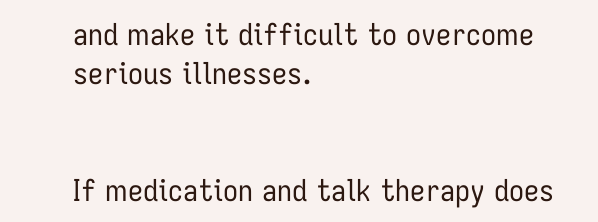and make it difficult to overcome serious illnesses.


If medication and talk therapy does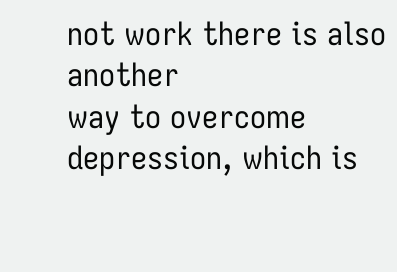not work there is also another
way to overcome depression, which is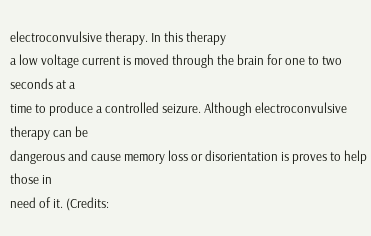electroconvulsive therapy. In this therapy
a low voltage current is moved through the brain for one to two seconds at a
time to produce a controlled seizure. Although electroconvulsive therapy can be
dangerous and cause memory loss or disorientation is proves to help those in
need of it. (Credits: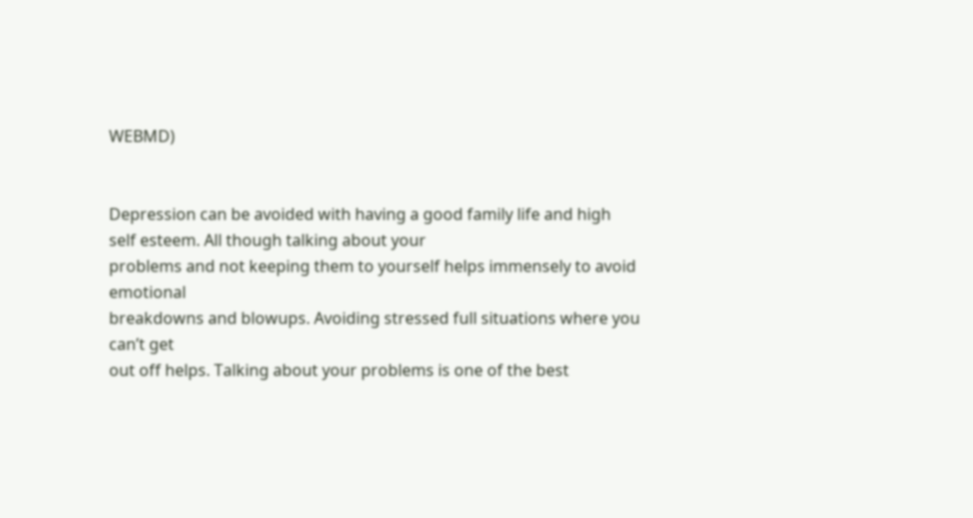WEBMD)


Depression can be avoided with having a good family life and high
self esteem. All though talking about your
problems and not keeping them to yourself helps immensely to avoid emotional
breakdowns and blowups. Avoiding stressed full situations where you can’t get
out off helps. Talking about your problems is one of the best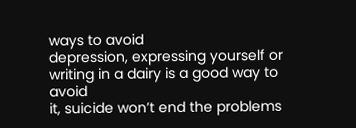ways to avoid
depression, expressing yourself or writing in a dairy is a good way to avoid
it, suicide won’t end the problems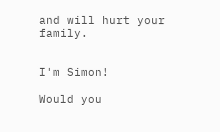and will hurt your family.


I'm Simon!

Would you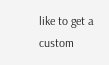like to get a custom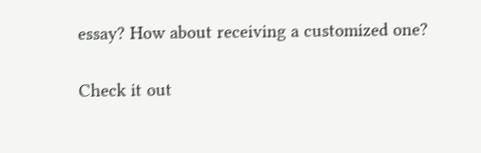essay? How about receiving a customized one?

Check it out